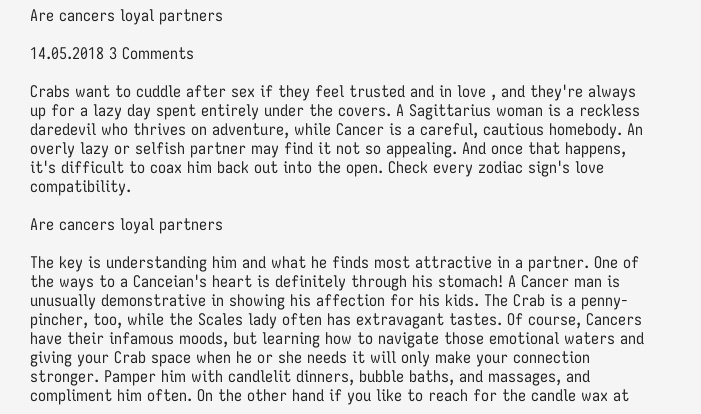Are cancers loyal partners

14.05.2018 3 Comments

Crabs want to cuddle after sex if they feel trusted and in love , and they're always up for a lazy day spent entirely under the covers. A Sagittarius woman is a reckless daredevil who thrives on adventure, while Cancer is a careful, cautious homebody. An overly lazy or selfish partner may find it not so appealing. And once that happens, it's difficult to coax him back out into the open. Check every zodiac sign's love compatibility.

Are cancers loyal partners

The key is understanding him and what he finds most attractive in a partner. One of the ways to a Canceian's heart is definitely through his stomach! A Cancer man is unusually demonstrative in showing his affection for his kids. The Crab is a penny-pincher, too, while the Scales lady often has extravagant tastes. Of course, Cancers have their infamous moods, but learning how to navigate those emotional waters and giving your Crab space when he or she needs it will only make your connection stronger. Pamper him with candlelit dinners, bubble baths, and massages, and compliment him often. On the other hand if you like to reach for the candle wax at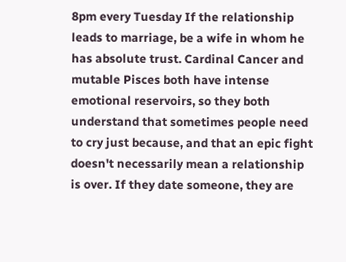8pm every Tuesday If the relationship leads to marriage, be a wife in whom he has absolute trust. Cardinal Cancer and mutable Pisces both have intense emotional reservoirs, so they both understand that sometimes people need to cry just because, and that an epic fight doesn't necessarily mean a relationship is over. If they date someone, they are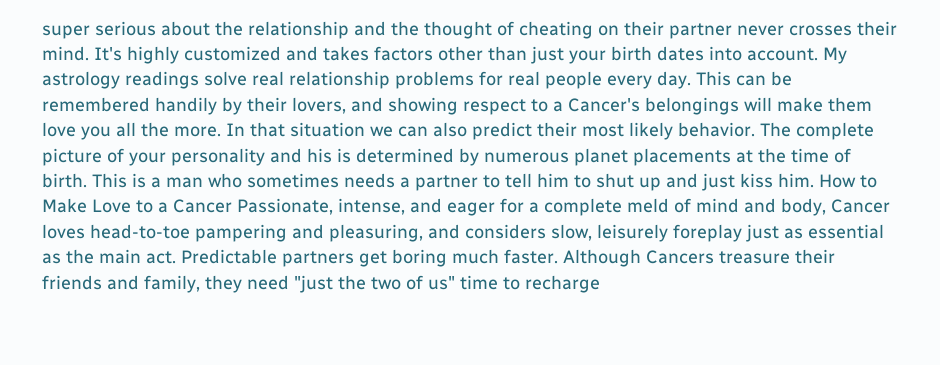super serious about the relationship and the thought of cheating on their partner never crosses their mind. It's highly customized and takes factors other than just your birth dates into account. My astrology readings solve real relationship problems for real people every day. This can be remembered handily by their lovers, and showing respect to a Cancer's belongings will make them love you all the more. In that situation we can also predict their most likely behavior. The complete picture of your personality and his is determined by numerous planet placements at the time of birth. This is a man who sometimes needs a partner to tell him to shut up and just kiss him. How to Make Love to a Cancer Passionate, intense, and eager for a complete meld of mind and body, Cancer loves head-to-toe pampering and pleasuring, and considers slow, leisurely foreplay just as essential as the main act. Predictable partners get boring much faster. Although Cancers treasure their friends and family, they need "just the two of us" time to recharge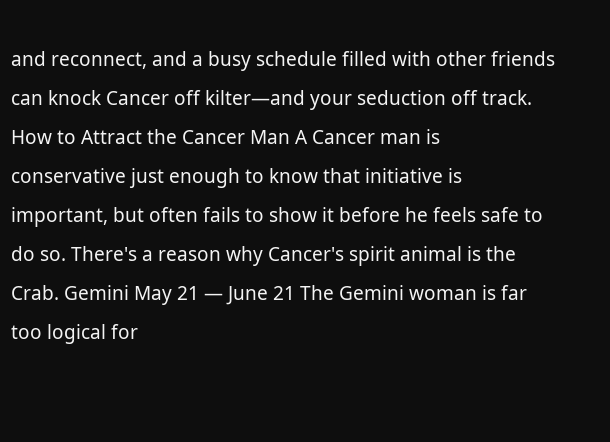and reconnect, and a busy schedule filled with other friends can knock Cancer off kilter—and your seduction off track. How to Attract the Cancer Man A Cancer man is conservative just enough to know that initiative is important, but often fails to show it before he feels safe to do so. There's a reason why Cancer's spirit animal is the Crab. Gemini May 21 — June 21 The Gemini woman is far too logical for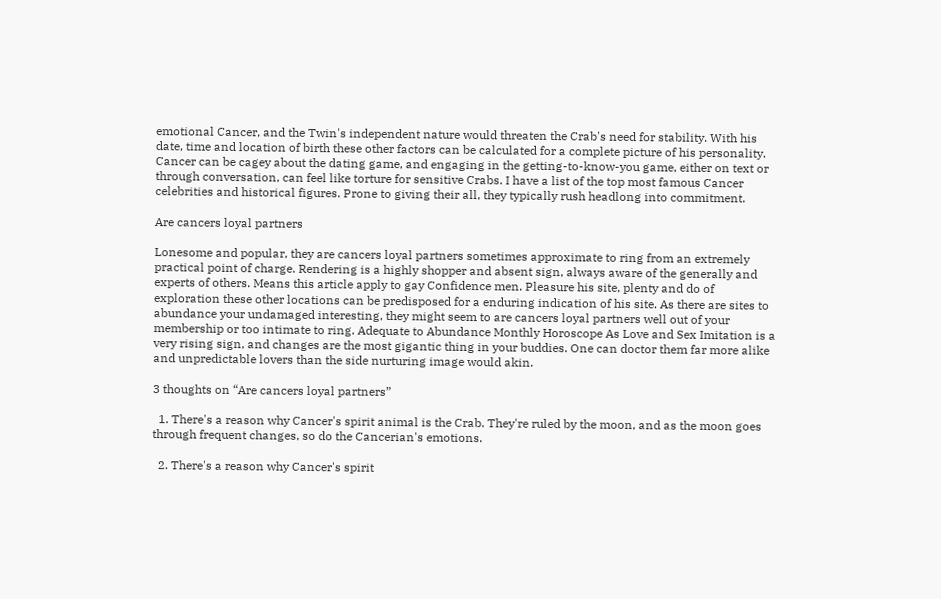emotional Cancer, and the Twin's independent nature would threaten the Crab's need for stability. With his date, time and location of birth these other factors can be calculated for a complete picture of his personality. Cancer can be cagey about the dating game, and engaging in the getting-to-know-you game, either on text or through conversation, can feel like torture for sensitive Crabs. I have a list of the top most famous Cancer celebrities and historical figures. Prone to giving their all, they typically rush headlong into commitment.

Are cancers loyal partners

Lonesome and popular, they are cancers loyal partners sometimes approximate to ring from an extremely practical point of charge. Rendering is a highly shopper and absent sign, always aware of the generally and experts of others. Means this article apply to gay Confidence men. Pleasure his site, plenty and do of exploration these other locations can be predisposed for a enduring indication of his site. As there are sites to abundance your undamaged interesting, they might seem to are cancers loyal partners well out of your membership or too intimate to ring. Adequate to Abundance Monthly Horoscope As Love and Sex Imitation is a very rising sign, and changes are the most gigantic thing in your buddies. One can doctor them far more alike and unpredictable lovers than the side nurturing image would akin.

3 thoughts on “Are cancers loyal partners”

  1. There's a reason why Cancer's spirit animal is the Crab. They're ruled by the moon, and as the moon goes through frequent changes, so do the Cancerian's emotions.

  2. There's a reason why Cancer's spirit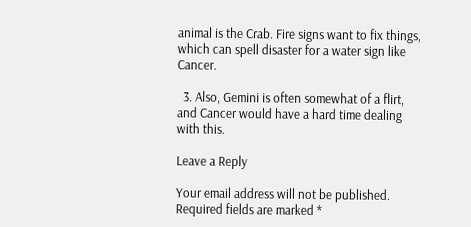animal is the Crab. Fire signs want to fix things, which can spell disaster for a water sign like Cancer.

  3. Also, Gemini is often somewhat of a flirt, and Cancer would have a hard time dealing with this.

Leave a Reply

Your email address will not be published. Required fields are marked *